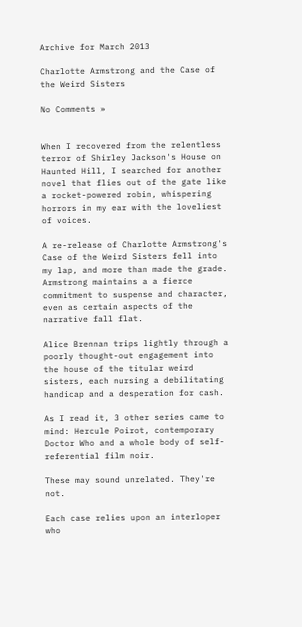Archive for March 2013

Charlotte Armstrong and the Case of the Weird Sisters

No Comments »


When I recovered from the relentless terror of Shirley Jackson's House on Haunted Hill, I searched for another novel that flies out of the gate like a rocket-powered robin, whispering horrors in my ear with the loveliest of voices.

A re-release of Charlotte Armstrong's Case of the Weird Sisters fell into my lap, and more than made the grade. Armstrong maintains a a fierce commitment to suspense and character, even as certain aspects of the narrative fall flat.

Alice Brennan trips lightly through a poorly thought-out engagement into the house of the titular weird sisters, each nursing a debilitating handicap and a desperation for cash.

As I read it, 3 other series came to mind: Hercule Poirot, contemporary Doctor Who and a whole body of self-referential film noir.

These may sound unrelated. They're not.

Each case relies upon an interloper who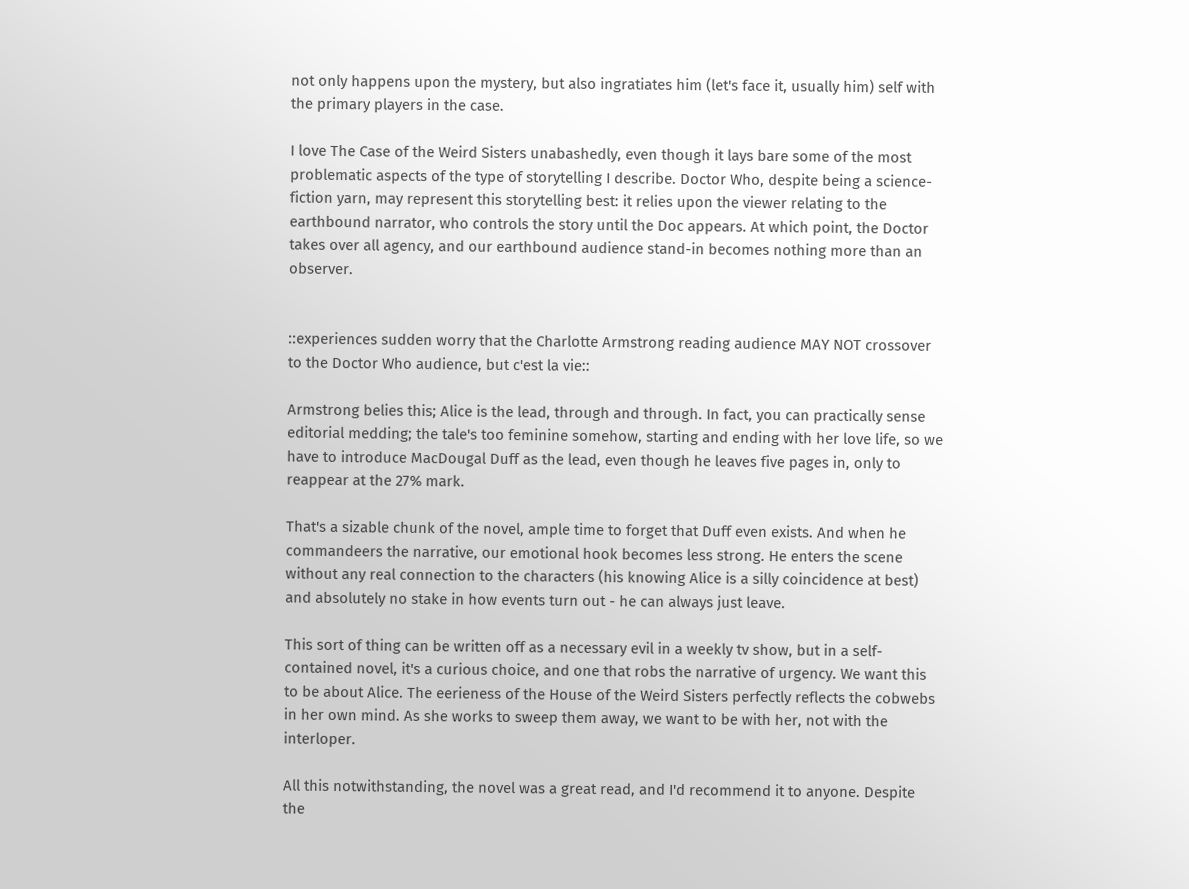not only happens upon the mystery, but also ingratiates him (let's face it, usually him) self with the primary players in the case.

I love The Case of the Weird Sisters unabashedly, even though it lays bare some of the most problematic aspects of the type of storytelling I describe. Doctor Who, despite being a science-fiction yarn, may represent this storytelling best: it relies upon the viewer relating to the earthbound narrator, who controls the story until the Doc appears. At which point, the Doctor takes over all agency, and our earthbound audience stand-in becomes nothing more than an observer.


::experiences sudden worry that the Charlotte Armstrong reading audience MAY NOT crossover to the Doctor Who audience, but c'est la vie::

Armstrong belies this; Alice is the lead, through and through. In fact, you can practically sense editorial medding; the tale's too feminine somehow, starting and ending with her love life, so we have to introduce MacDougal Duff as the lead, even though he leaves five pages in, only to reappear at the 27% mark.

That's a sizable chunk of the novel, ample time to forget that Duff even exists. And when he commandeers the narrative, our emotional hook becomes less strong. He enters the scene without any real connection to the characters (his knowing Alice is a silly coincidence at best) and absolutely no stake in how events turn out - he can always just leave.

This sort of thing can be written off as a necessary evil in a weekly tv show, but in a self-contained novel, it's a curious choice, and one that robs the narrative of urgency. We want this to be about Alice. The eerieness of the House of the Weird Sisters perfectly reflects the cobwebs in her own mind. As she works to sweep them away, we want to be with her, not with the interloper.

All this notwithstanding, the novel was a great read, and I'd recommend it to anyone. Despite the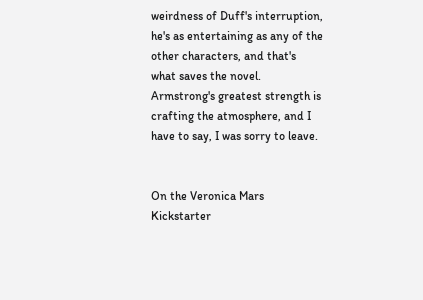weirdness of Duff's interruption, he's as entertaining as any of the other characters, and that's what saves the novel. Armstrong's greatest strength is crafting the atmosphere, and I have to say, I was sorry to leave.


On the Veronica Mars Kickstarter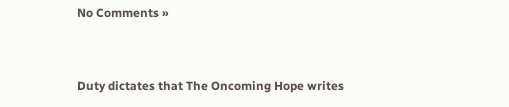No Comments »


Duty dictates that The Oncoming Hope writes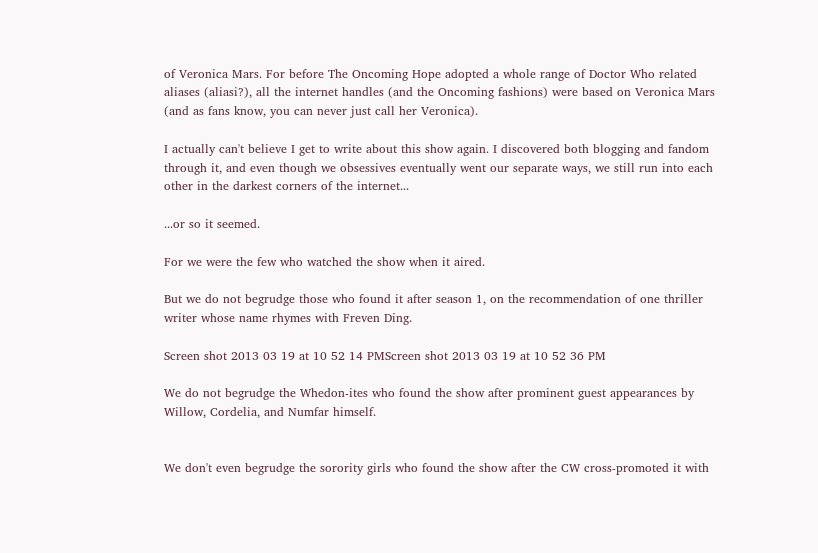of Veronica Mars. For before The Oncoming Hope adopted a whole range of Doctor Who related aliases (aliasi?), all the internet handles (and the Oncoming fashions) were based on Veronica Mars (and as fans know, you can never just call her Veronica).

I actually can't believe I get to write about this show again. I discovered both blogging and fandom through it, and even though we obsessives eventually went our separate ways, we still run into each other in the darkest corners of the internet...

...or so it seemed.

For we were the few who watched the show when it aired.

But we do not begrudge those who found it after season 1, on the recommendation of one thriller writer whose name rhymes with Freven Ding.

Screen shot 2013 03 19 at 10 52 14 PMScreen shot 2013 03 19 at 10 52 36 PM

We do not begrudge the Whedon-ites who found the show after prominent guest appearances by Willow, Cordelia, and Numfar himself.


We don't even begrudge the sorority girls who found the show after the CW cross-promoted it with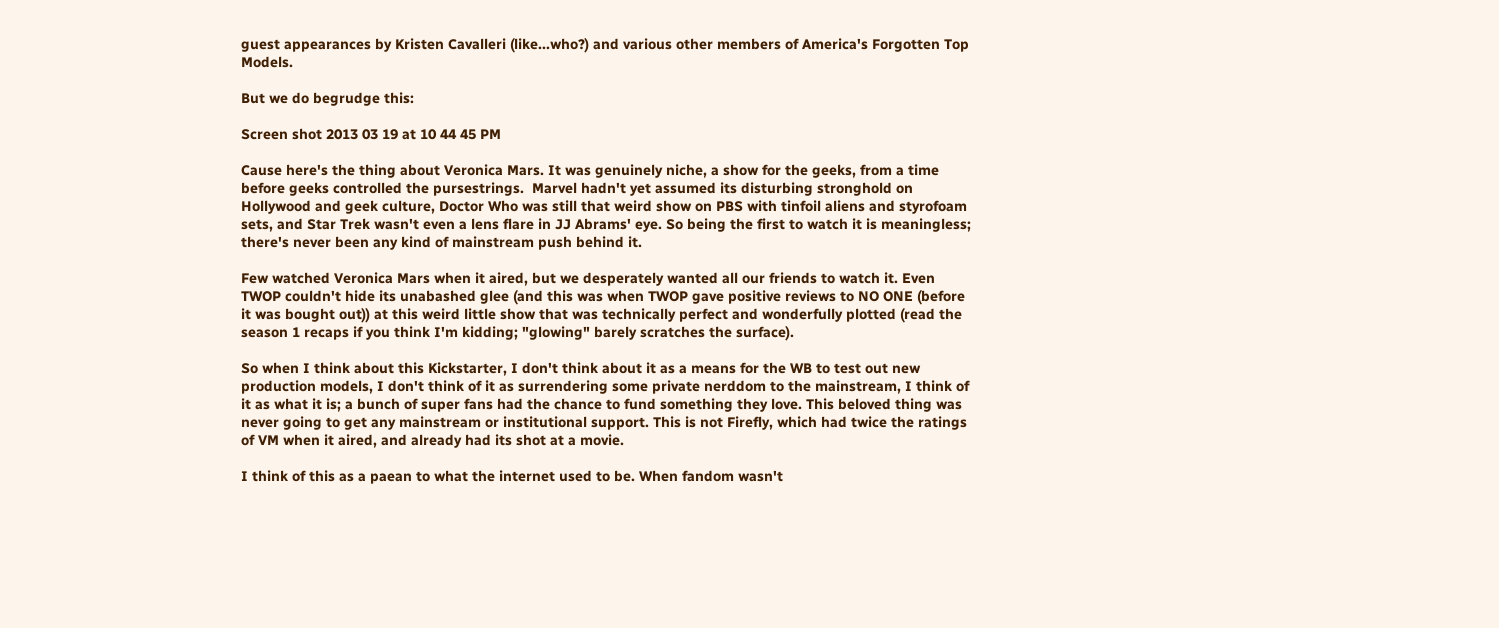guest appearances by Kristen Cavalleri (like...who?) and various other members of America's Forgotten Top Models.

But we do begrudge this:

Screen shot 2013 03 19 at 10 44 45 PM

Cause here's the thing about Veronica Mars. It was genuinely niche, a show for the geeks, from a time before geeks controlled the pursestrings.  Marvel hadn't yet assumed its disturbing stronghold on Hollywood and geek culture, Doctor Who was still that weird show on PBS with tinfoil aliens and styrofoam sets, and Star Trek wasn't even a lens flare in JJ Abrams' eye. So being the first to watch it is meaningless; there's never been any kind of mainstream push behind it.

Few watched Veronica Mars when it aired, but we desperately wanted all our friends to watch it. Even TWOP couldn't hide its unabashed glee (and this was when TWOP gave positive reviews to NO ONE (before it was bought out)) at this weird little show that was technically perfect and wonderfully plotted (read the season 1 recaps if you think I'm kidding; "glowing" barely scratches the surface).

So when I think about this Kickstarter, I don't think about it as a means for the WB to test out new production models, I don't think of it as surrendering some private nerddom to the mainstream, I think of it as what it is; a bunch of super fans had the chance to fund something they love. This beloved thing was never going to get any mainstream or institutional support. This is not Firefly, which had twice the ratings of VM when it aired, and already had its shot at a movie.

I think of this as a paean to what the internet used to be. When fandom wasn't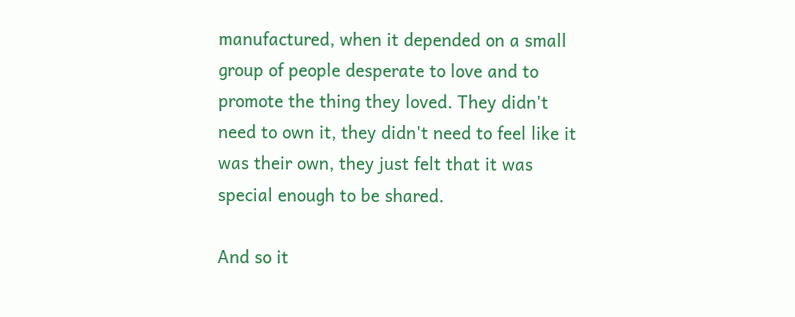manufactured, when it depended on a small group of people desperate to love and to promote the thing they loved. They didn't need to own it, they didn't need to feel like it was their own, they just felt that it was special enough to be shared.

And so it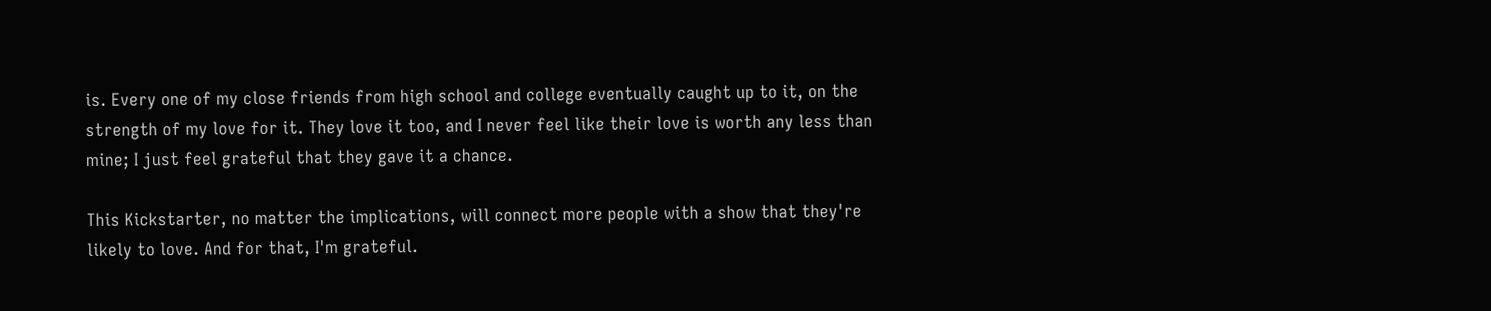is. Every one of my close friends from high school and college eventually caught up to it, on the strength of my love for it. They love it too, and I never feel like their love is worth any less than mine; I just feel grateful that they gave it a chance.

This Kickstarter, no matter the implications, will connect more people with a show that they're likely to love. And for that, I'm grateful.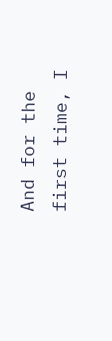And for the first time, I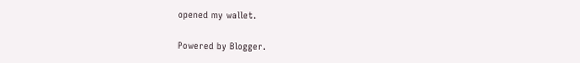opened my wallet.

Powered by Blogger.